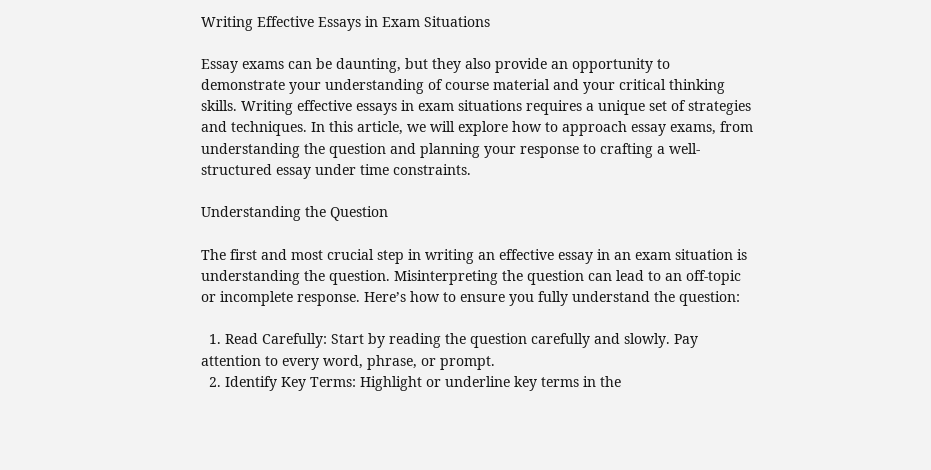Writing Effective Essays in Exam Situations

Essay exams can be daunting, but they also provide an opportunity to demonstrate your understanding of course material and your critical thinking skills. Writing effective essays in exam situations requires a unique set of strategies and techniques. In this article, we will explore how to approach essay exams, from understanding the question and planning your response to crafting a well-structured essay under time constraints.

Understanding the Question

The first and most crucial step in writing an effective essay in an exam situation is understanding the question. Misinterpreting the question can lead to an off-topic or incomplete response. Here’s how to ensure you fully understand the question:

  1. Read Carefully: Start by reading the question carefully and slowly. Pay attention to every word, phrase, or prompt.
  2. Identify Key Terms: Highlight or underline key terms in the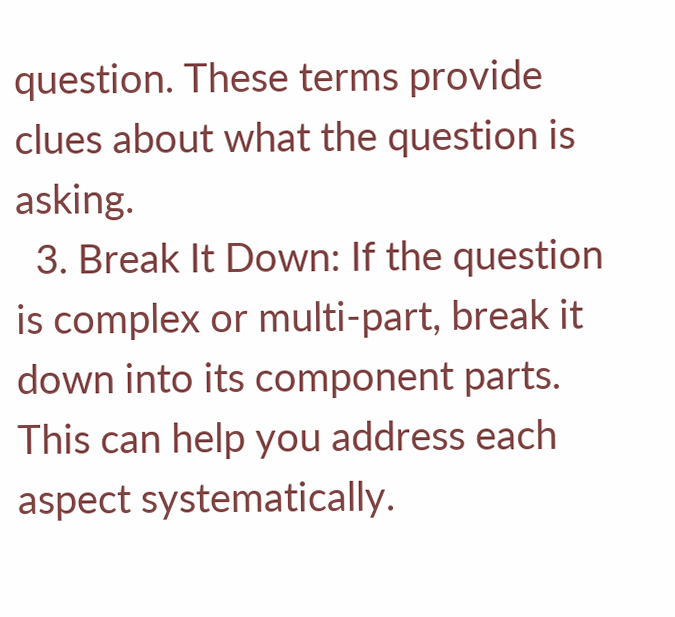question. These terms provide clues about what the question is asking.
  3. Break It Down: If the question is complex or multi-part, break it down into its component parts. This can help you address each aspect systematically.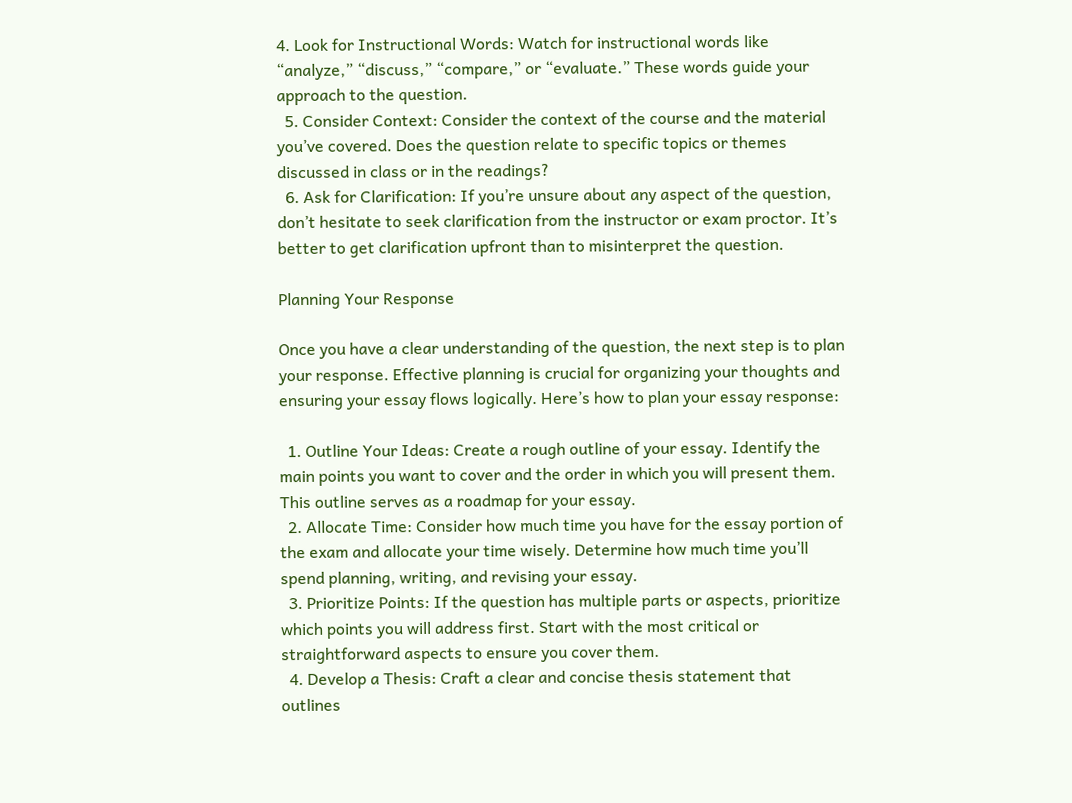4. Look for Instructional Words: Watch for instructional words like “analyze,” “discuss,” “compare,” or “evaluate.” These words guide your approach to the question.
  5. Consider Context: Consider the context of the course and the material you’ve covered. Does the question relate to specific topics or themes discussed in class or in the readings?
  6. Ask for Clarification: If you’re unsure about any aspect of the question, don’t hesitate to seek clarification from the instructor or exam proctor. It’s better to get clarification upfront than to misinterpret the question.

Planning Your Response

Once you have a clear understanding of the question, the next step is to plan your response. Effective planning is crucial for organizing your thoughts and ensuring your essay flows logically. Here’s how to plan your essay response:

  1. Outline Your Ideas: Create a rough outline of your essay. Identify the main points you want to cover and the order in which you will present them. This outline serves as a roadmap for your essay.
  2. Allocate Time: Consider how much time you have for the essay portion of the exam and allocate your time wisely. Determine how much time you’ll spend planning, writing, and revising your essay.
  3. Prioritize Points: If the question has multiple parts or aspects, prioritize which points you will address first. Start with the most critical or straightforward aspects to ensure you cover them.
  4. Develop a Thesis: Craft a clear and concise thesis statement that outlines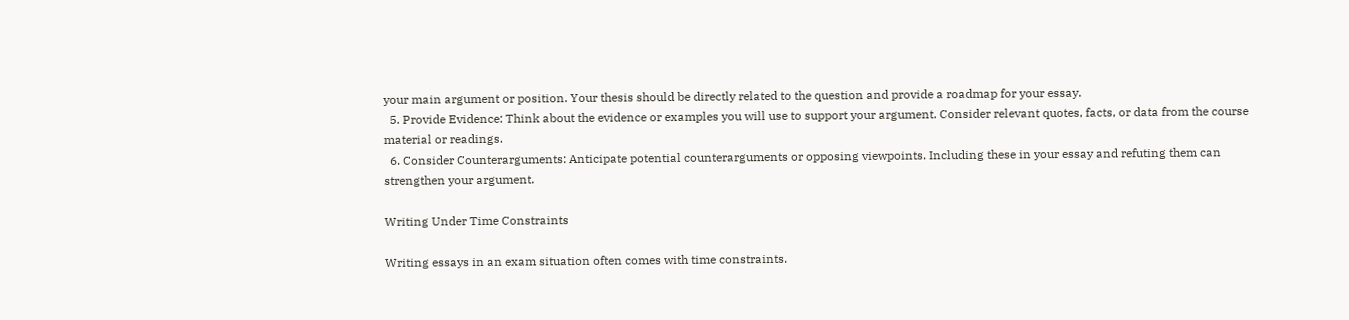your main argument or position. Your thesis should be directly related to the question and provide a roadmap for your essay.
  5. Provide Evidence: Think about the evidence or examples you will use to support your argument. Consider relevant quotes, facts, or data from the course material or readings.
  6. Consider Counterarguments: Anticipate potential counterarguments or opposing viewpoints. Including these in your essay and refuting them can strengthen your argument.

Writing Under Time Constraints

Writing essays in an exam situation often comes with time constraints.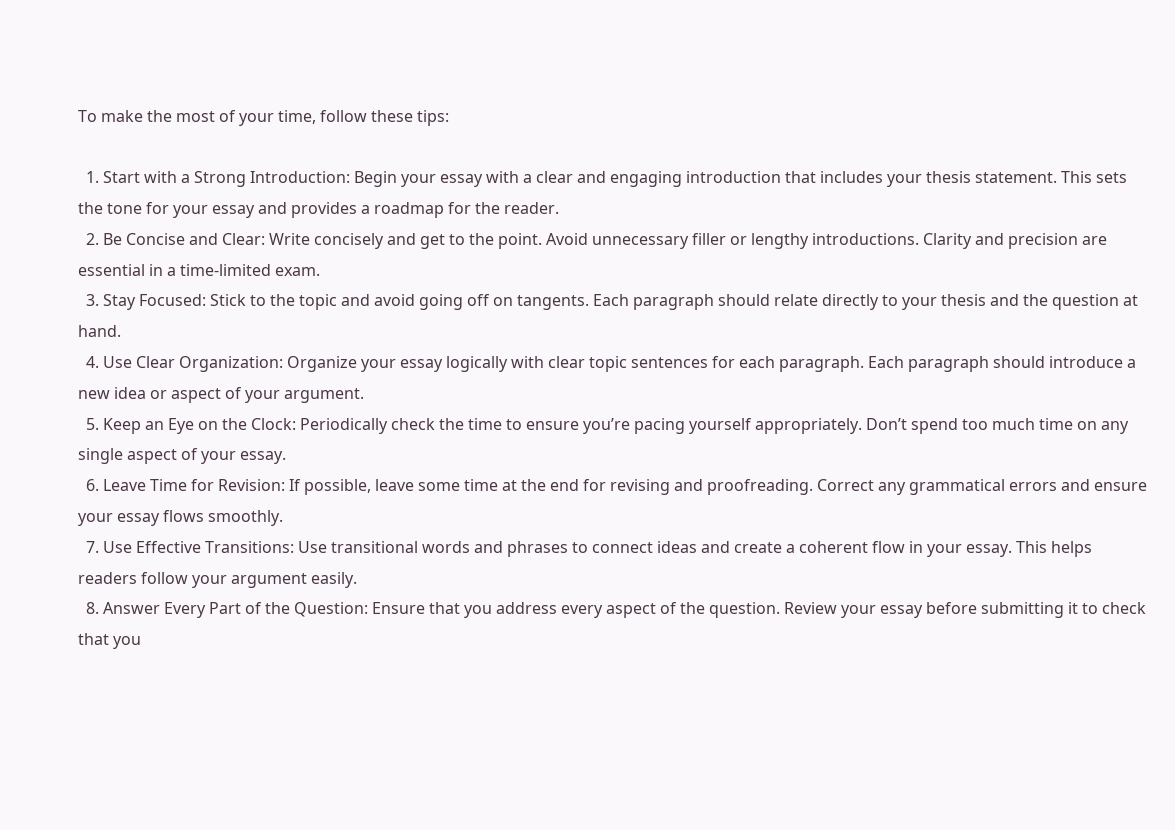To make the most of your time, follow these tips:

  1. Start with a Strong Introduction: Begin your essay with a clear and engaging introduction that includes your thesis statement. This sets the tone for your essay and provides a roadmap for the reader.
  2. Be Concise and Clear: Write concisely and get to the point. Avoid unnecessary filler or lengthy introductions. Clarity and precision are essential in a time-limited exam.
  3. Stay Focused: Stick to the topic and avoid going off on tangents. Each paragraph should relate directly to your thesis and the question at hand.
  4. Use Clear Organization: Organize your essay logically with clear topic sentences for each paragraph. Each paragraph should introduce a new idea or aspect of your argument.
  5. Keep an Eye on the Clock: Periodically check the time to ensure you’re pacing yourself appropriately. Don’t spend too much time on any single aspect of your essay.
  6. Leave Time for Revision: If possible, leave some time at the end for revising and proofreading. Correct any grammatical errors and ensure your essay flows smoothly.
  7. Use Effective Transitions: Use transitional words and phrases to connect ideas and create a coherent flow in your essay. This helps readers follow your argument easily.
  8. Answer Every Part of the Question: Ensure that you address every aspect of the question. Review your essay before submitting it to check that you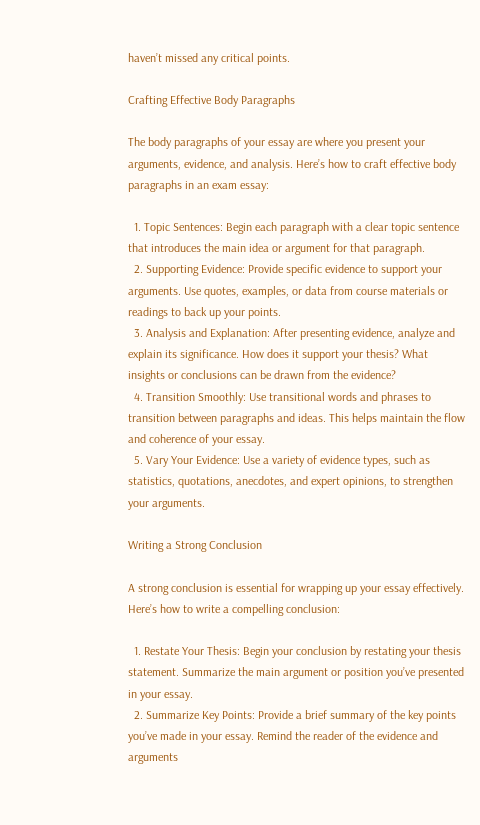haven’t missed any critical points.

Crafting Effective Body Paragraphs

The body paragraphs of your essay are where you present your arguments, evidence, and analysis. Here’s how to craft effective body paragraphs in an exam essay:

  1. Topic Sentences: Begin each paragraph with a clear topic sentence that introduces the main idea or argument for that paragraph.
  2. Supporting Evidence: Provide specific evidence to support your arguments. Use quotes, examples, or data from course materials or readings to back up your points.
  3. Analysis and Explanation: After presenting evidence, analyze and explain its significance. How does it support your thesis? What insights or conclusions can be drawn from the evidence?
  4. Transition Smoothly: Use transitional words and phrases to transition between paragraphs and ideas. This helps maintain the flow and coherence of your essay.
  5. Vary Your Evidence: Use a variety of evidence types, such as statistics, quotations, anecdotes, and expert opinions, to strengthen your arguments.

Writing a Strong Conclusion

A strong conclusion is essential for wrapping up your essay effectively. Here’s how to write a compelling conclusion:

  1. Restate Your Thesis: Begin your conclusion by restating your thesis statement. Summarize the main argument or position you’ve presented in your essay.
  2. Summarize Key Points: Provide a brief summary of the key points you’ve made in your essay. Remind the reader of the evidence and arguments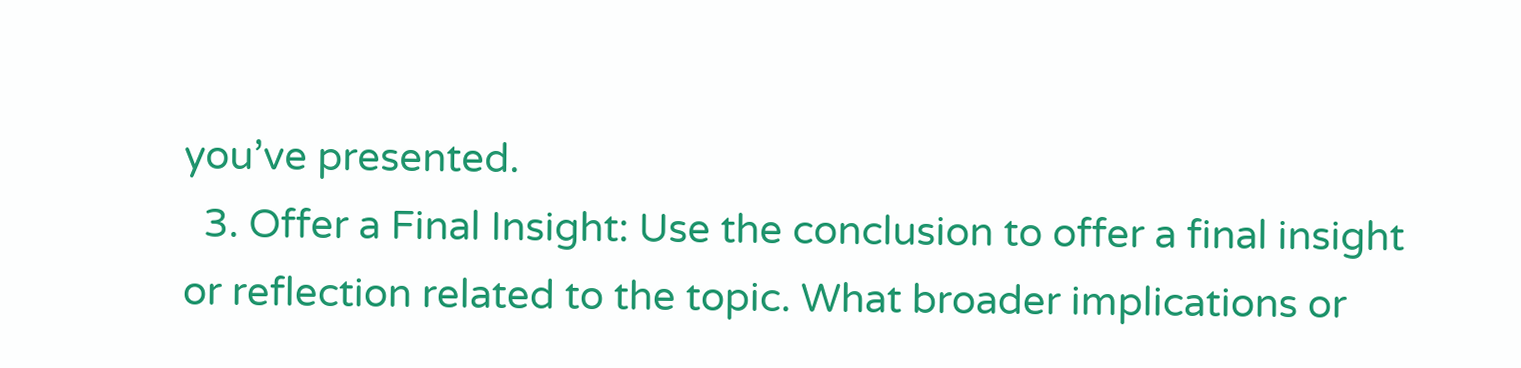you’ve presented.
  3. Offer a Final Insight: Use the conclusion to offer a final insight or reflection related to the topic. What broader implications or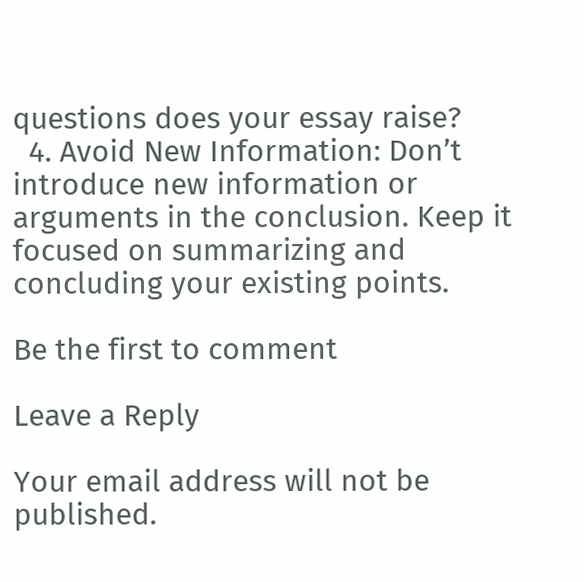questions does your essay raise?
  4. Avoid New Information: Don’t introduce new information or arguments in the conclusion. Keep it focused on summarizing and concluding your existing points.

Be the first to comment

Leave a Reply

Your email address will not be published.